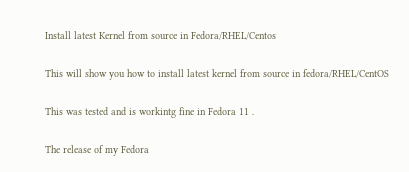Install latest Kernel from source in Fedora/RHEL/Centos

This will show you how to install latest kernel from source in fedora/RHEL/CentOS

This was tested and is workintg fine in Fedora 11 .

The release of my Fedora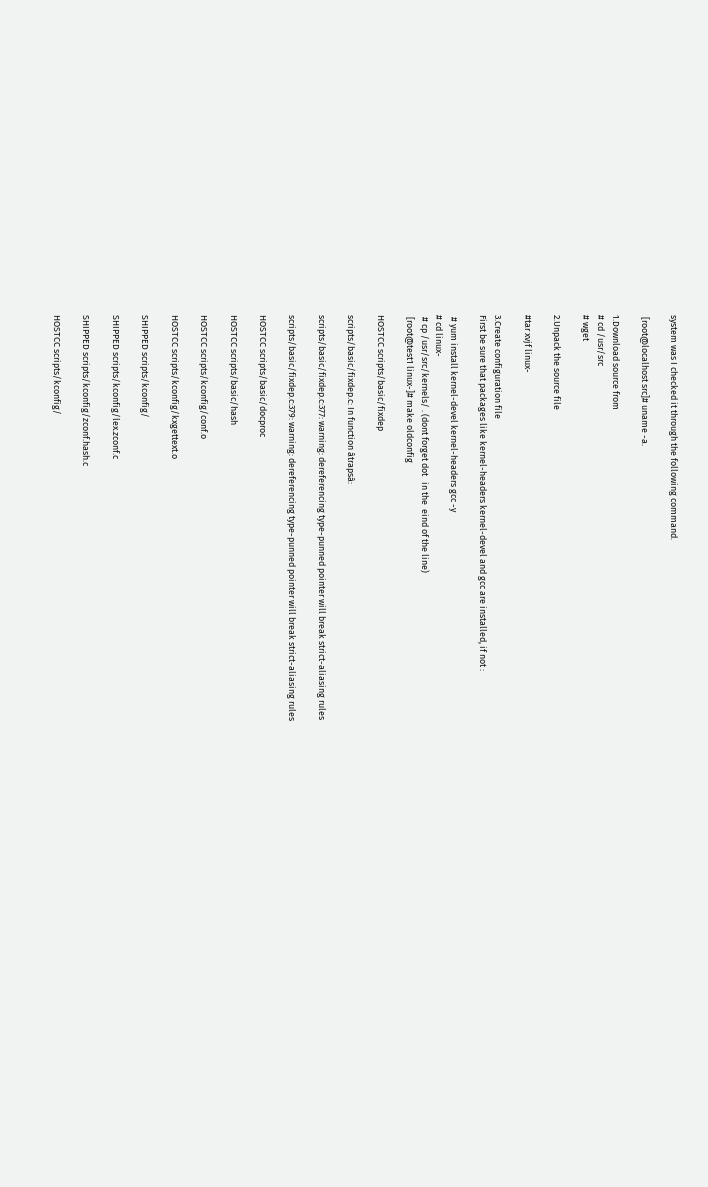system was I checked it through the following command.

 [root@localhost src]# uname -a.

1.Download source from
# cd /usr/src
# wget

2.Unpack the source file

#tar xvjf linux-

3.Create configuration file
First be sure that packages like kernel-headers kernel-devel and gcc are installed, if not :

 # yum install kernel-devel kernel-headers gcc -y
# cd linux-
 # cp /usr/src/kernels/ . (dont forget dot   in the  eind of the line)
 [root@test1 linux-]# make oldconfig

HOSTCC scripts/basic/fixdep

scripts/basic/fixdep.c: In function âtrapsâ:

scripts/basic/fixdep.c:377: warning: dereferencing type-punned pointer will break strict-aliasing rules

scripts/basic/fixdep.c:379: warning: dereferencing type-punned pointer will break strict-aliasing rules

HOSTCC scripts/basic/docproc

HOSTCC scripts/basic/hash

HOSTCC scripts/kconfig/conf.o

HOSTCC scripts/kconfig/kxgettext.o

SHIPPED scripts/kconfig/

SHIPPED scripts/kconfig/lex.zconf.c

SHIPPED scripts/kconfig/zconf.hash.c

HOSTCC scripts/kconfig/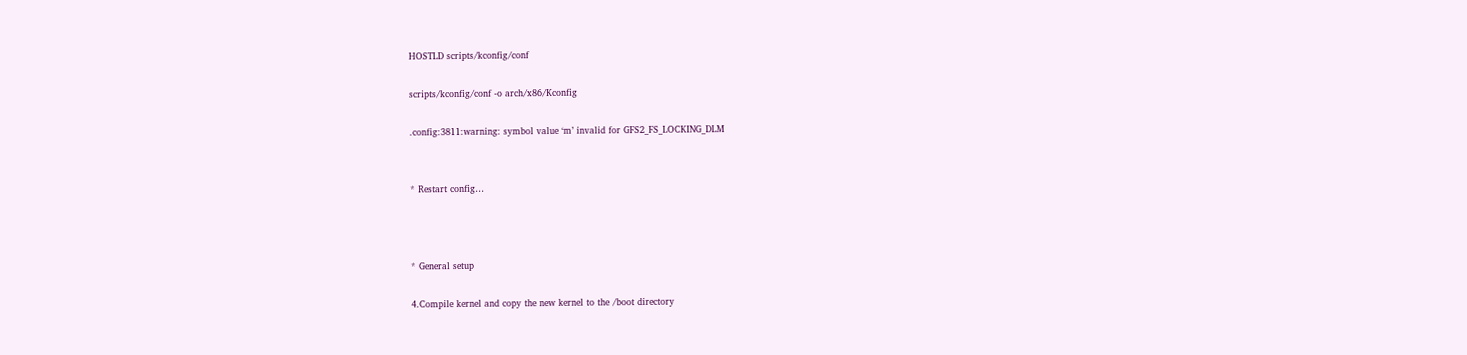HOSTLD scripts/kconfig/conf

scripts/kconfig/conf -o arch/x86/Kconfig

.config:3811:warning: symbol value ‘m’ invalid for GFS2_FS_LOCKING_DLM


* Restart config…



* General setup

4.Compile kernel and copy the new kernel to the /boot directory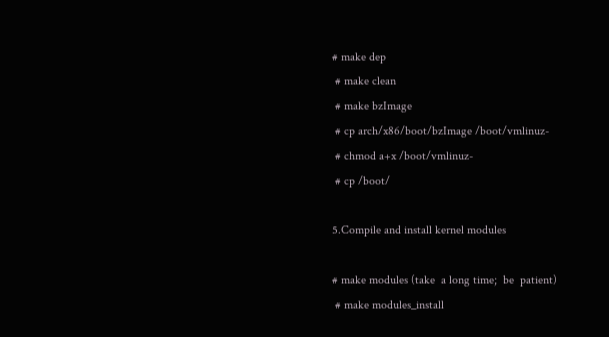# make dep
 # make clean
 # make bzImage
 # cp arch/x86/boot/bzImage /boot/vmlinuz-
 # chmod a+x /boot/vmlinuz-
 # cp /boot/

5.Compile and install kernel modules

# make modules (take  a long time;  be  patient)
 # make modules_install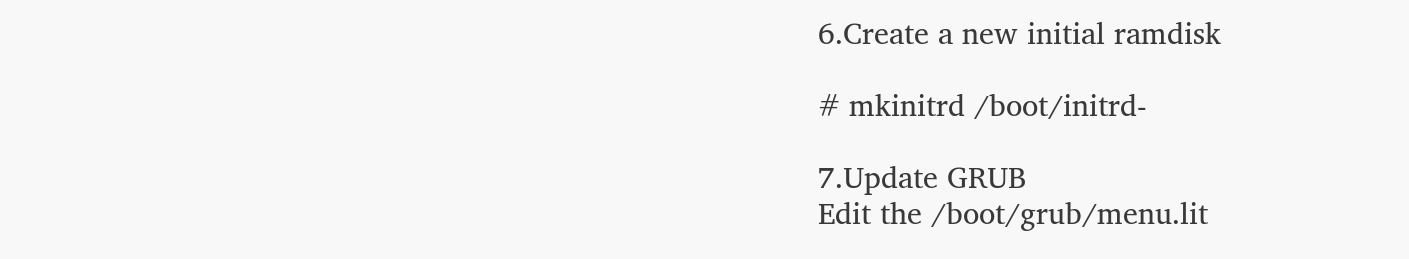6.Create a new initial ramdisk

# mkinitrd /boot/initrd-

7.Update GRUB
Edit the /boot/grub/menu.lit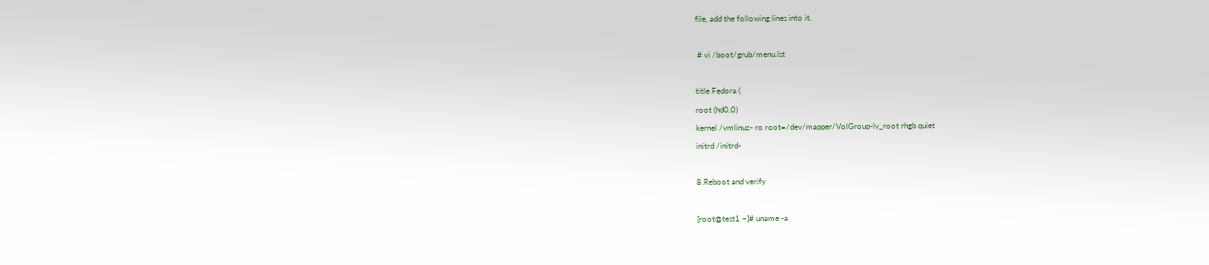file, add the following lines into it.

 # vi /boot/grub/menu.lst

title Fedora (
root (hd0,0)
kernel /vmlinuz- ro root=/dev/mapper/VolGroup-lv_root rhgb quiet
initrd /initrd-

8.Reboot and verify

[root@test1 ~]# uname -a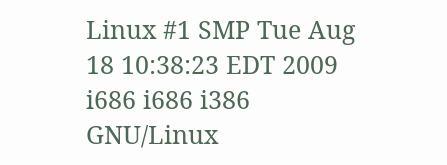Linux #1 SMP Tue Aug 18 10:38:23 EDT 2009 i686 i686 i386 GNU/Linux